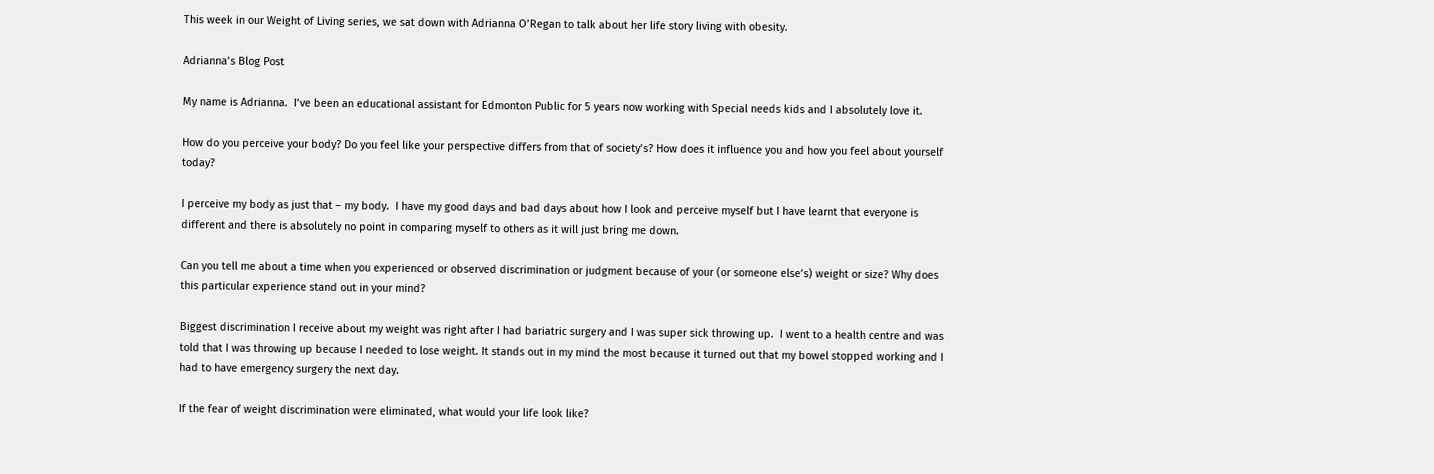This week in our Weight of Living series, we sat down with Adrianna O’Regan to talk about her life story living with obesity.

Adrianna’s Blog Post

My name is Adrianna.  I’ve been an educational assistant for Edmonton Public for 5 years now working with Special needs kids and I absolutely love it.

How do you perceive your body? Do you feel like your perspective differs from that of society’s? How does it influence you and how you feel about yourself today?

I perceive my body as just that – my body.  I have my good days and bad days about how I look and perceive myself but I have learnt that everyone is different and there is absolutely no point in comparing myself to others as it will just bring me down.

Can you tell me about a time when you experienced or observed discrimination or judgment because of your (or someone else’s) weight or size? Why does this particular experience stand out in your mind?

Biggest discrimination I receive about my weight was right after I had bariatric surgery and I was super sick throwing up.  I went to a health centre and was told that I was throwing up because I needed to lose weight. It stands out in my mind the most because it turned out that my bowel stopped working and I had to have emergency surgery the next day.

If the fear of weight discrimination were eliminated, what would your life look like?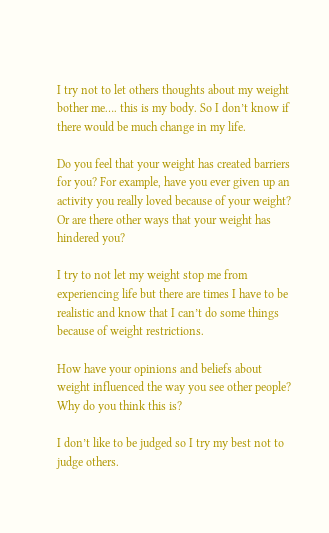I try not to let others thoughts about my weight bother me…. this is my body. So I don’t know if there would be much change in my life.

Do you feel that your weight has created barriers for you? For example, have you ever given up an activity you really loved because of your weight? Or are there other ways that your weight has hindered you?

I try to not let my weight stop me from experiencing life but there are times I have to be realistic and know that I can’t do some things because of weight restrictions.

How have your opinions and beliefs about weight influenced the way you see other people? Why do you think this is?

I don’t like to be judged so I try my best not to judge others.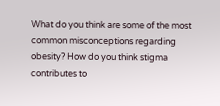What do you think are some of the most common misconceptions regarding obesity? How do you think stigma contributes to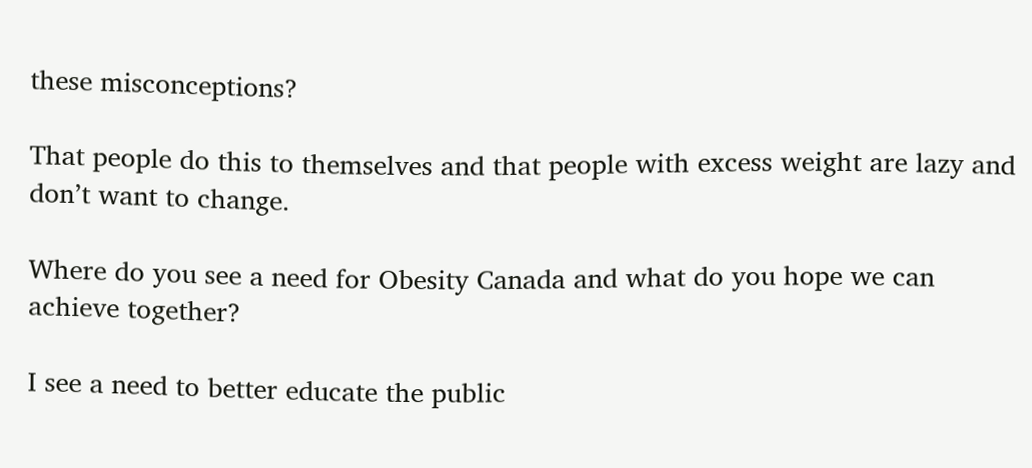these misconceptions?

That people do this to themselves and that people with excess weight are lazy and don’t want to change.

Where do you see a need for Obesity Canada and what do you hope we can achieve together?

I see a need to better educate the public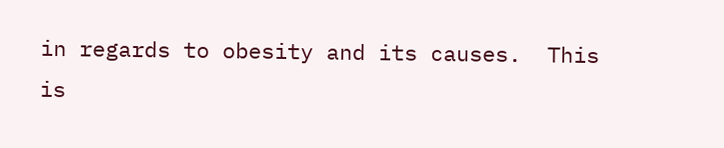in regards to obesity and its causes.  This is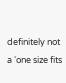definitely not a ‘one size fits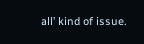all’ kind of issue.